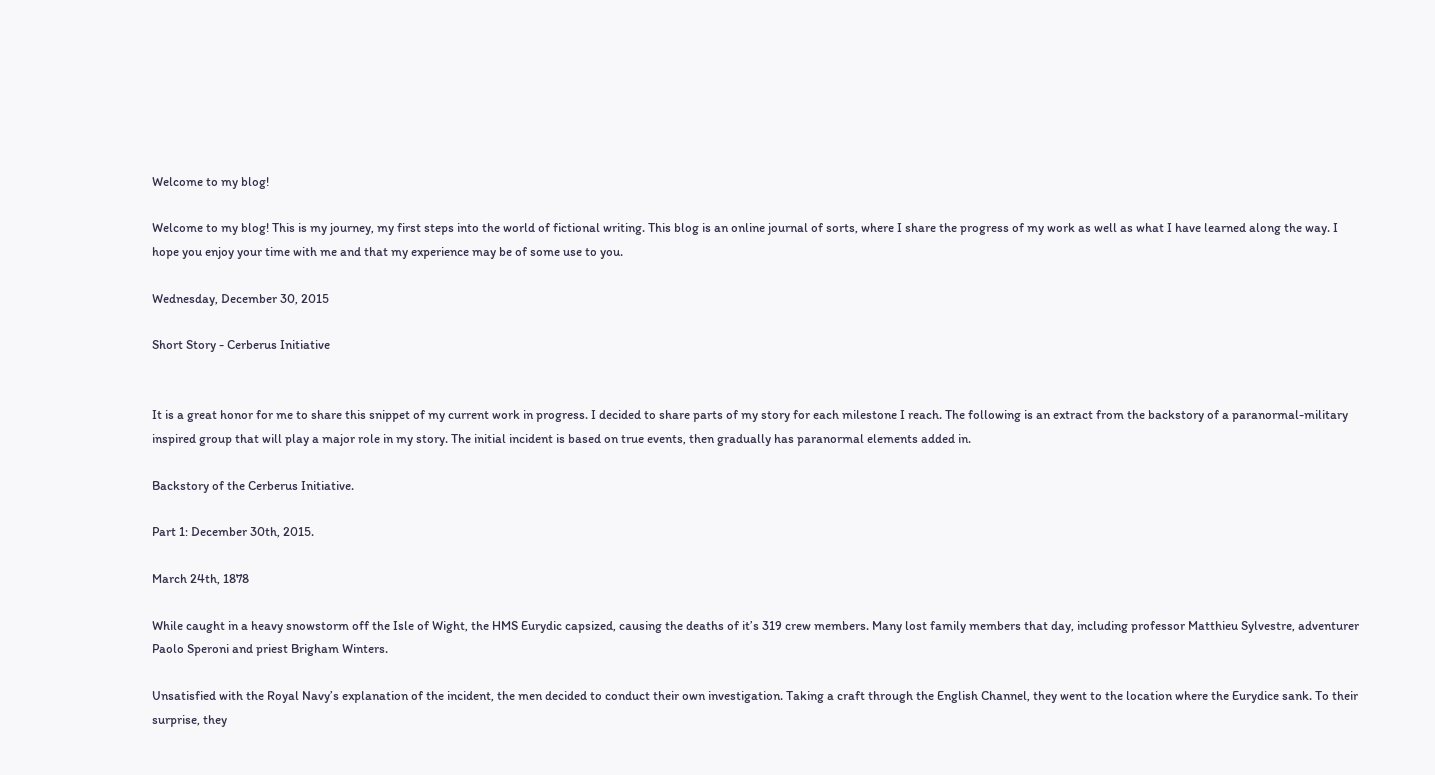Welcome to my blog!

Welcome to my blog! This is my journey, my first steps into the world of fictional writing. This blog is an online journal of sorts, where I share the progress of my work as well as what I have learned along the way. I hope you enjoy your time with me and that my experience may be of some use to you.

Wednesday, December 30, 2015

Short Story - Cerberus Initiative


It is a great honor for me to share this snippet of my current work in progress. I decided to share parts of my story for each milestone I reach. The following is an extract from the backstory of a paranormal-military inspired group that will play a major role in my story. The initial incident is based on true events, then gradually has paranormal elements added in.

Backstory of the Cerberus Initiative.

Part 1: December 30th, 2015.

March 24th, 1878

While caught in a heavy snowstorm off the Isle of Wight, the HMS Eurydic capsized, causing the deaths of it’s 319 crew members. Many lost family members that day, including professor Matthieu Sylvestre, adventurer Paolo Speroni and priest Brigham Winters.

Unsatisfied with the Royal Navy’s explanation of the incident, the men decided to conduct their own investigation. Taking a craft through the English Channel, they went to the location where the Eurydice sank. To their surprise, they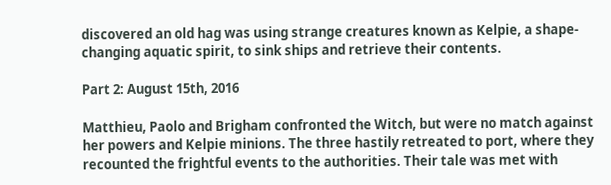discovered an old hag was using strange creatures known as Kelpie, a shape-changing aquatic spirit, to sink ships and retrieve their contents.

Part 2: August 15th, 2016

Matthieu, Paolo and Brigham confronted the Witch, but were no match against her powers and Kelpie minions. The three hastily retreated to port, where they recounted the frightful events to the authorities. Their tale was met with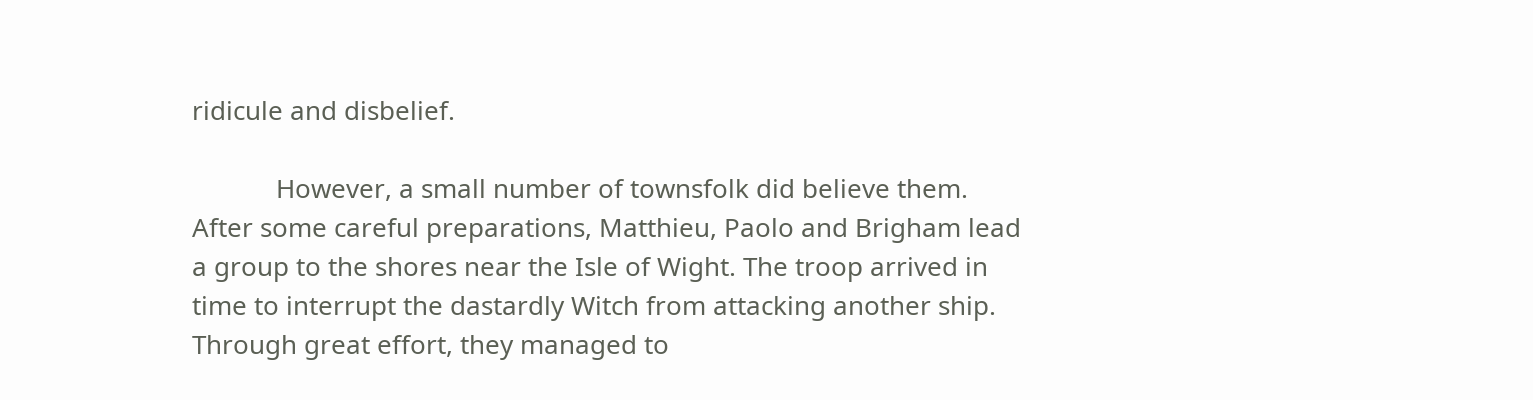ridicule and disbelief.

            However, a small number of townsfolk did believe them. After some careful preparations, Matthieu, Paolo and Brigham lead a group to the shores near the Isle of Wight. The troop arrived in time to interrupt the dastardly Witch from attacking another ship. Through great effort, they managed to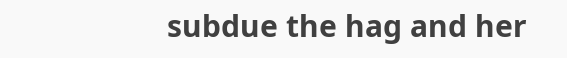subdue the hag and her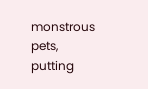monstrous pets, putting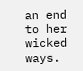an end to her wicked ways.